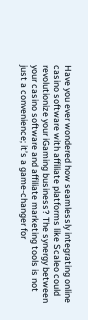Have you ever wondered how seamlessly integrating online casino software with affiliate platforms like Scaleo could revolutionize your iGaming business? The synergy between your casino software and affiliate marketing tools is not just a convenience; it’s a game-changer for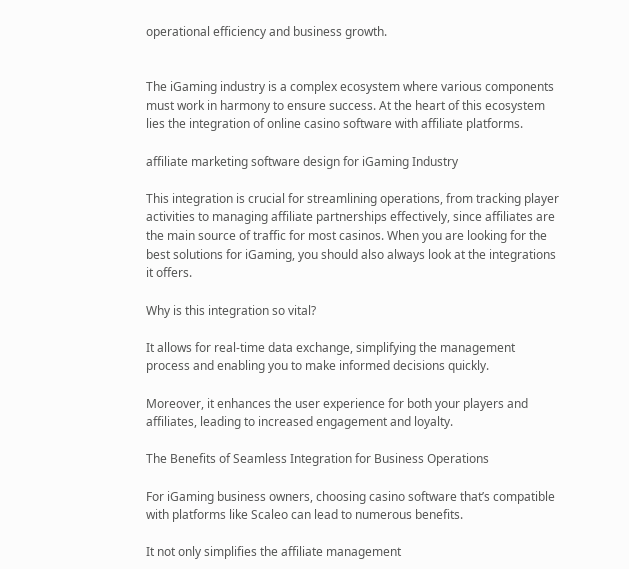operational efficiency and business growth.


The iGaming industry is a complex ecosystem where various components must work in harmony to ensure success. At the heart of this ecosystem lies the integration of online casino software with affiliate platforms.

affiliate marketing software design for iGaming Industry

This integration is crucial for streamlining operations, from tracking player activities to managing affiliate partnerships effectively, since affiliates are the main source of traffic for most casinos. When you are looking for the best solutions for iGaming, you should also always look at the integrations it offers.

Why is this integration so vital?

It allows for real-time data exchange, simplifying the management process and enabling you to make informed decisions quickly.

Moreover, it enhances the user experience for both your players and affiliates, leading to increased engagement and loyalty.

The Benefits of Seamless Integration for Business Operations

For iGaming business owners, choosing casino software that’s compatible with platforms like Scaleo can lead to numerous benefits.

It not only simplifies the affiliate management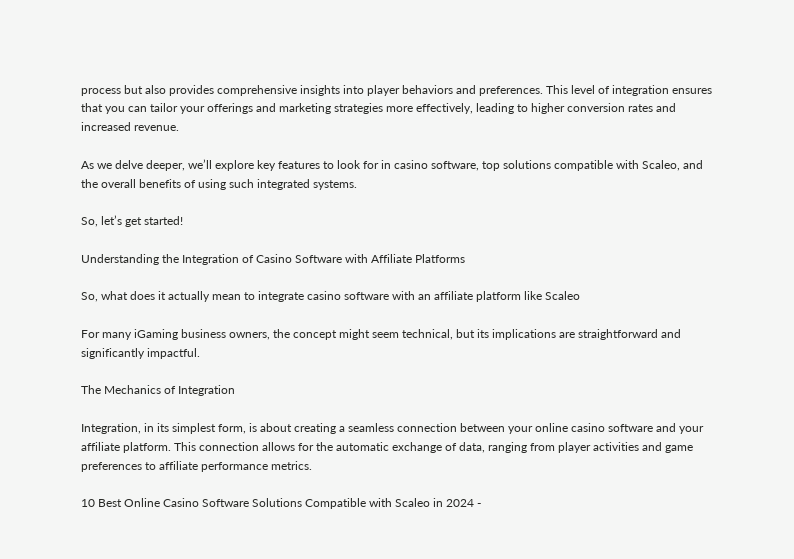process but also provides comprehensive insights into player behaviors and preferences. This level of integration ensures that you can tailor your offerings and marketing strategies more effectively, leading to higher conversion rates and increased revenue.

As we delve deeper, we’ll explore key features to look for in casino software, top solutions compatible with Scaleo, and the overall benefits of using such integrated systems.

So, let’s get started!

Understanding the Integration of Casino Software with Affiliate Platforms

So, what does it actually mean to integrate casino software with an affiliate platform like Scaleo

For many iGaming business owners, the concept might seem technical, but its implications are straightforward and significantly impactful.

The Mechanics of Integration

Integration, in its simplest form, is about creating a seamless connection between your online casino software and your affiliate platform. This connection allows for the automatic exchange of data, ranging from player activities and game preferences to affiliate performance metrics.

10 Best Online Casino Software Solutions Compatible with Scaleo in 2024 -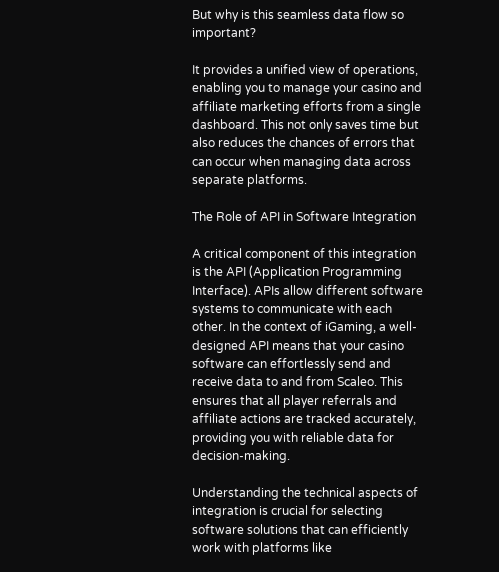But why is this seamless data flow so important?

It provides a unified view of operations, enabling you to manage your casino and affiliate marketing efforts from a single dashboard. This not only saves time but also reduces the chances of errors that can occur when managing data across separate platforms.

The Role of API in Software Integration

A critical component of this integration is the API (Application Programming Interface). APIs allow different software systems to communicate with each other. In the context of iGaming, a well-designed API means that your casino software can effortlessly send and receive data to and from Scaleo. This ensures that all player referrals and affiliate actions are tracked accurately, providing you with reliable data for decision-making.

Understanding the technical aspects of integration is crucial for selecting software solutions that can efficiently work with platforms like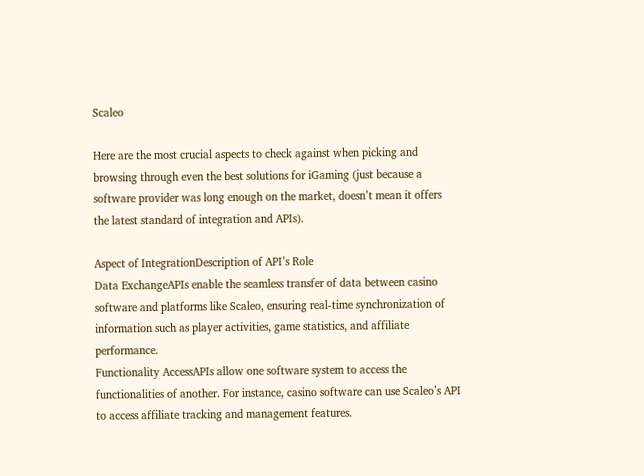Scaleo

Here are the most crucial aspects to check against when picking and browsing through even the best solutions for iGaming (just because a software provider was long enough on the market, doesn’t mean it offers the latest standard of integration and APIs).

Aspect of IntegrationDescription of API’s Role
Data ExchangeAPIs enable the seamless transfer of data between casino software and platforms like Scaleo, ensuring real-time synchronization of information such as player activities, game statistics, and affiliate performance.
Functionality AccessAPIs allow one software system to access the functionalities of another. For instance, casino software can use Scaleo’s API to access affiliate tracking and management features.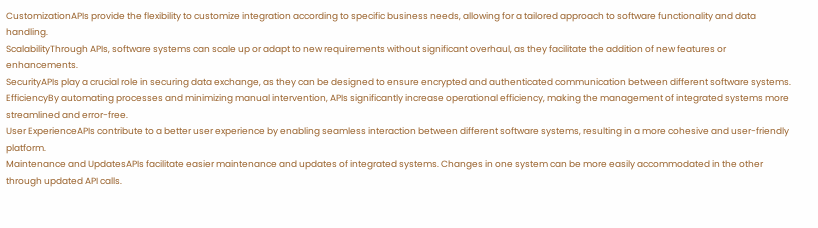CustomizationAPIs provide the flexibility to customize integration according to specific business needs, allowing for a tailored approach to software functionality and data handling.
ScalabilityThrough APIs, software systems can scale up or adapt to new requirements without significant overhaul, as they facilitate the addition of new features or enhancements.
SecurityAPIs play a crucial role in securing data exchange, as they can be designed to ensure encrypted and authenticated communication between different software systems.
EfficiencyBy automating processes and minimizing manual intervention, APIs significantly increase operational efficiency, making the management of integrated systems more streamlined and error-free.
User ExperienceAPIs contribute to a better user experience by enabling seamless interaction between different software systems, resulting in a more cohesive and user-friendly platform.
Maintenance and UpdatesAPIs facilitate easier maintenance and updates of integrated systems. Changes in one system can be more easily accommodated in the other through updated API calls.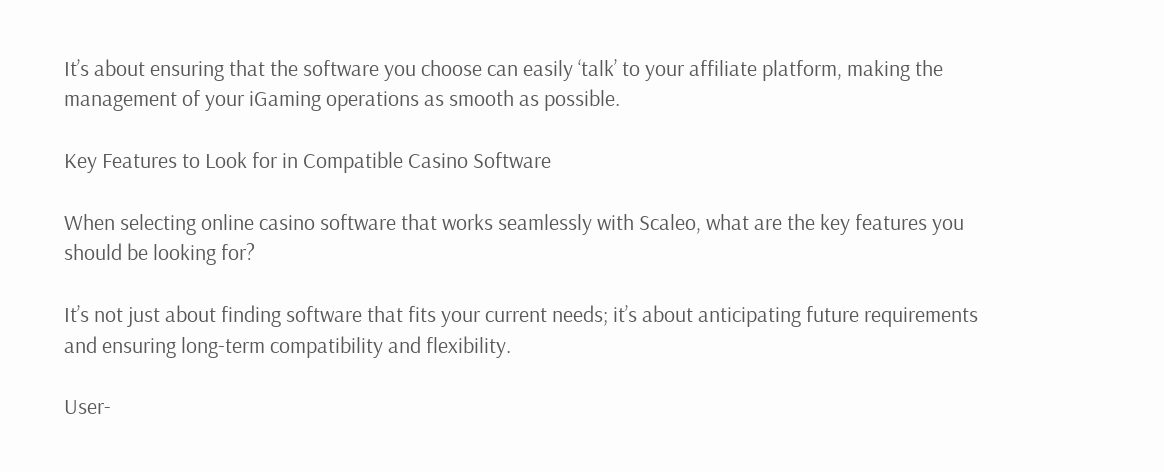It’s about ensuring that the software you choose can easily ‘talk’ to your affiliate platform, making the management of your iGaming operations as smooth as possible.

Key Features to Look for in Compatible Casino Software

When selecting online casino software that works seamlessly with Scaleo, what are the key features you should be looking for?

It’s not just about finding software that fits your current needs; it’s about anticipating future requirements and ensuring long-term compatibility and flexibility.

User-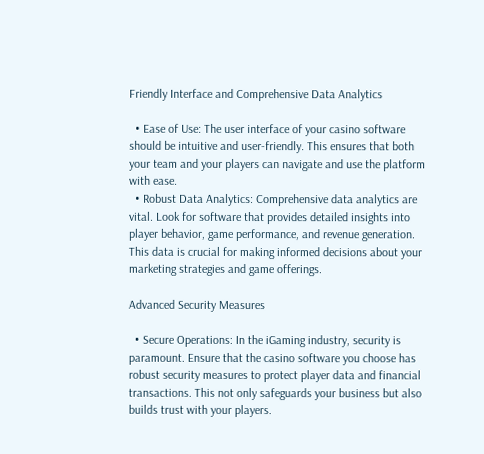Friendly Interface and Comprehensive Data Analytics

  • Ease of Use: The user interface of your casino software should be intuitive and user-friendly. This ensures that both your team and your players can navigate and use the platform with ease.
  • Robust Data Analytics: Comprehensive data analytics are vital. Look for software that provides detailed insights into player behavior, game performance, and revenue generation. This data is crucial for making informed decisions about your marketing strategies and game offerings.

Advanced Security Measures

  • Secure Operations: In the iGaming industry, security is paramount. Ensure that the casino software you choose has robust security measures to protect player data and financial transactions. This not only safeguards your business but also builds trust with your players.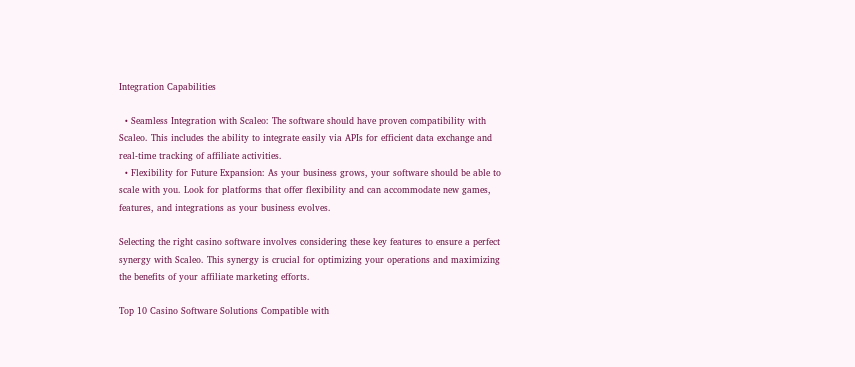Integration Capabilities

  • Seamless Integration with Scaleo: The software should have proven compatibility with Scaleo. This includes the ability to integrate easily via APIs for efficient data exchange and real-time tracking of affiliate activities.
  • Flexibility for Future Expansion: As your business grows, your software should be able to scale with you. Look for platforms that offer flexibility and can accommodate new games, features, and integrations as your business evolves.

Selecting the right casino software involves considering these key features to ensure a perfect synergy with Scaleo. This synergy is crucial for optimizing your operations and maximizing the benefits of your affiliate marketing efforts.

Top 10 Casino Software Solutions Compatible with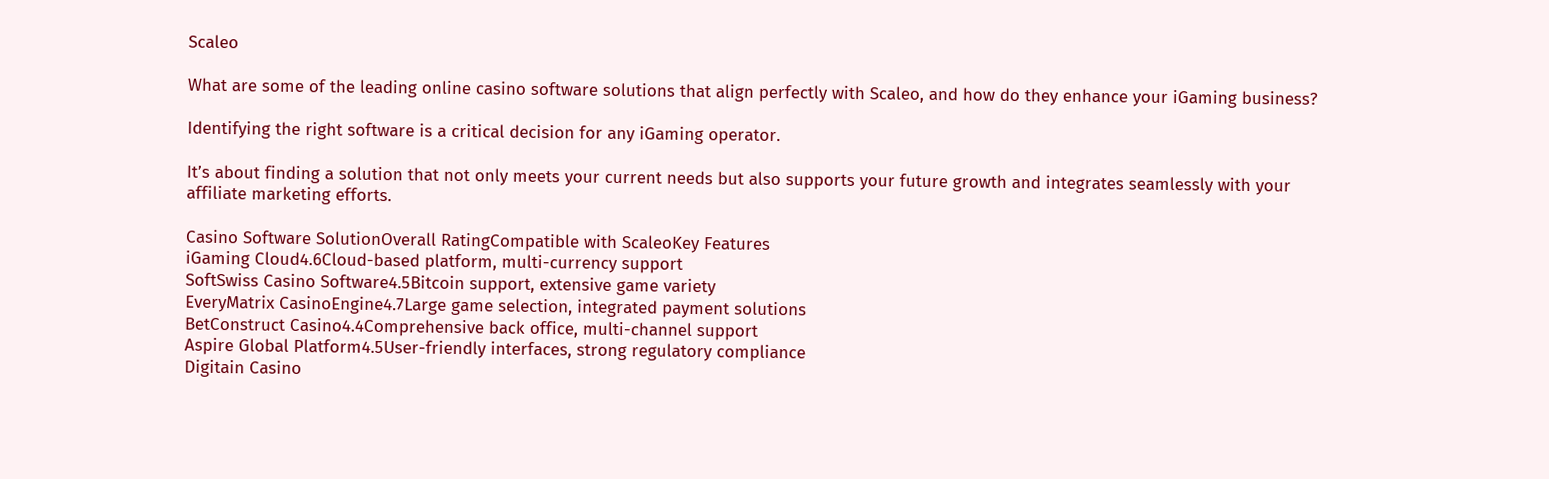Scaleo

What are some of the leading online casino software solutions that align perfectly with Scaleo, and how do they enhance your iGaming business?

Identifying the right software is a critical decision for any iGaming operator.

It’s about finding a solution that not only meets your current needs but also supports your future growth and integrates seamlessly with your affiliate marketing efforts.

Casino Software SolutionOverall RatingCompatible with ScaleoKey Features
iGaming Cloud4.6Cloud-based platform, multi-currency support
SoftSwiss Casino Software4.5Bitcoin support, extensive game variety
EveryMatrix CasinoEngine4.7Large game selection, integrated payment solutions
BetConstruct Casino4.4Comprehensive back office, multi-channel support
Aspire Global Platform4.5User-friendly interfaces, strong regulatory compliance
Digitain Casino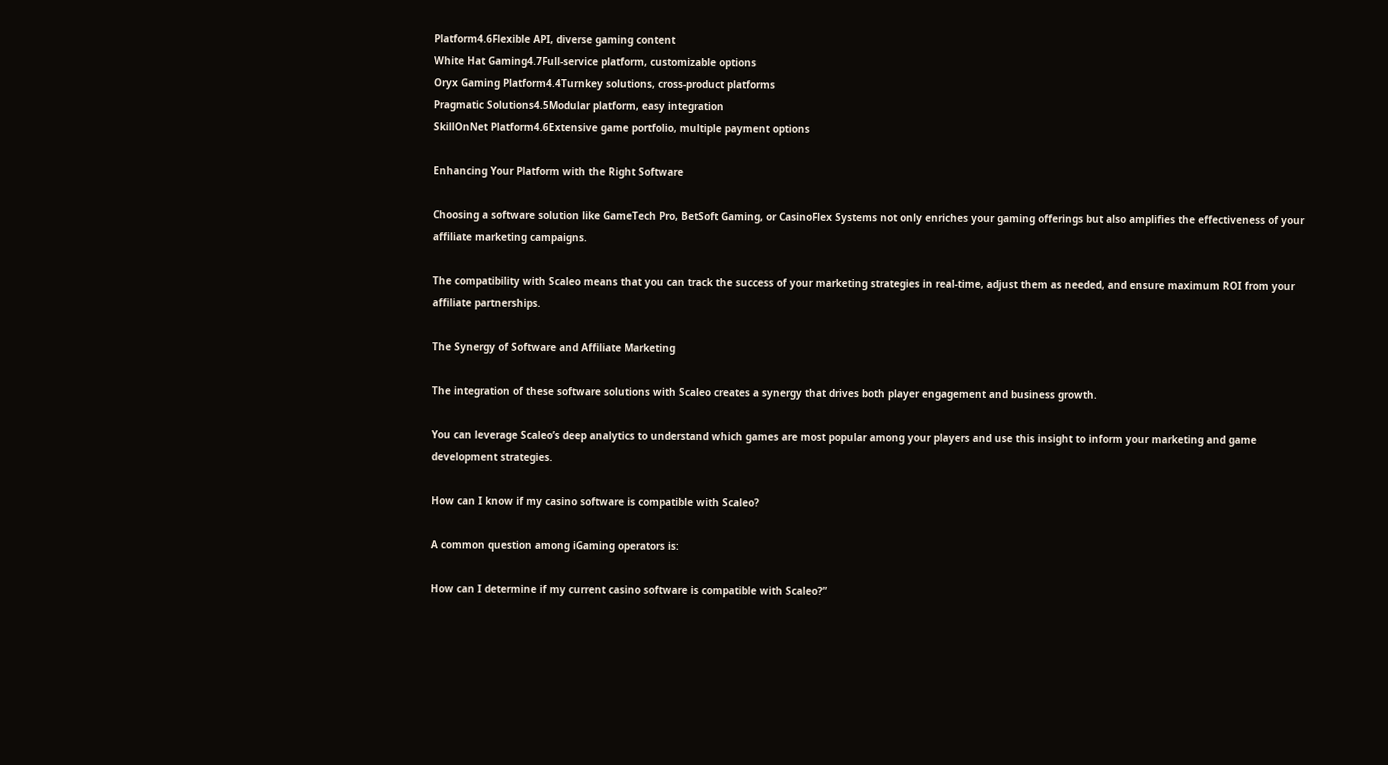Platform4.6Flexible API, diverse gaming content
White Hat Gaming4.7Full-service platform, customizable options
Oryx Gaming Platform4.4Turnkey solutions, cross-product platforms
Pragmatic Solutions4.5Modular platform, easy integration
SkillOnNet Platform4.6Extensive game portfolio, multiple payment options

Enhancing Your Platform with the Right Software

Choosing a software solution like GameTech Pro, BetSoft Gaming, or CasinoFlex Systems not only enriches your gaming offerings but also amplifies the effectiveness of your affiliate marketing campaigns.

The compatibility with Scaleo means that you can track the success of your marketing strategies in real-time, adjust them as needed, and ensure maximum ROI from your affiliate partnerships.

The Synergy of Software and Affiliate Marketing

The integration of these software solutions with Scaleo creates a synergy that drives both player engagement and business growth.

You can leverage Scaleo’s deep analytics to understand which games are most popular among your players and use this insight to inform your marketing and game development strategies.

How can I know if my casino software is compatible with Scaleo?

A common question among iGaming operators is:

How can I determine if my current casino software is compatible with Scaleo?”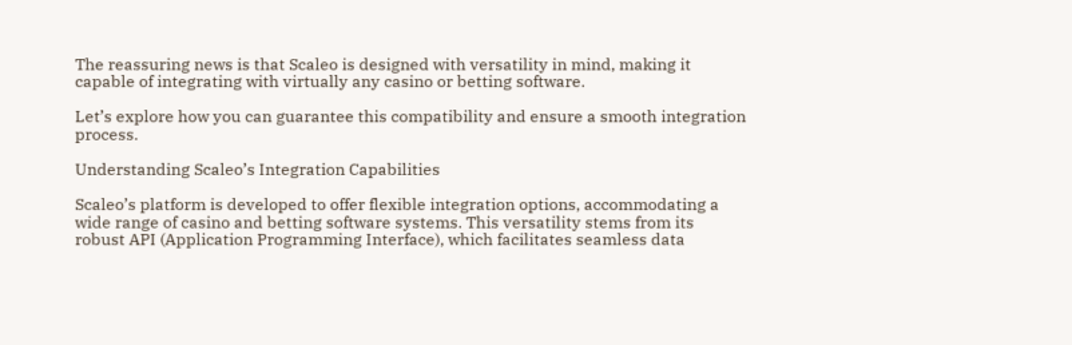The reassuring news is that Scaleo is designed with versatility in mind, making it capable of integrating with virtually any casino or betting software.

Let’s explore how you can guarantee this compatibility and ensure a smooth integration process.

Understanding Scaleo’s Integration Capabilities

Scaleo’s platform is developed to offer flexible integration options, accommodating a wide range of casino and betting software systems. This versatility stems from its robust API (Application Programming Interface), which facilitates seamless data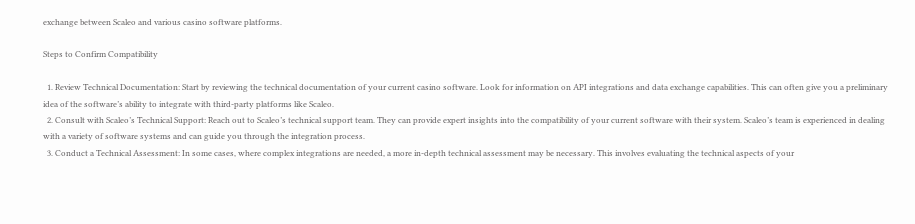exchange between Scaleo and various casino software platforms.

Steps to Confirm Compatibility

  1. Review Technical Documentation: Start by reviewing the technical documentation of your current casino software. Look for information on API integrations and data exchange capabilities. This can often give you a preliminary idea of the software’s ability to integrate with third-party platforms like Scaleo.
  2. Consult with Scaleo’s Technical Support: Reach out to Scaleo’s technical support team. They can provide expert insights into the compatibility of your current software with their system. Scaleo’s team is experienced in dealing with a variety of software systems and can guide you through the integration process.
  3. Conduct a Technical Assessment: In some cases, where complex integrations are needed, a more in-depth technical assessment may be necessary. This involves evaluating the technical aspects of your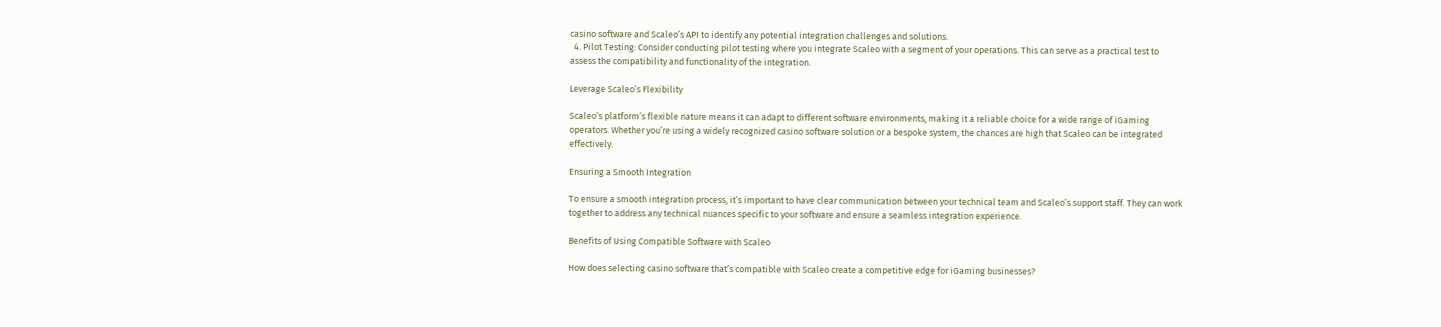casino software and Scaleo’s API to identify any potential integration challenges and solutions.
  4. Pilot Testing: Consider conducting pilot testing where you integrate Scaleo with a segment of your operations. This can serve as a practical test to assess the compatibility and functionality of the integration.

Leverage Scaleo’s Flexibility

Scaleo’s platform’s flexible nature means it can adapt to different software environments, making it a reliable choice for a wide range of iGaming operators. Whether you’re using a widely recognized casino software solution or a bespoke system, the chances are high that Scaleo can be integrated effectively.

Ensuring a Smooth Integration

To ensure a smooth integration process, it’s important to have clear communication between your technical team and Scaleo’s support staff. They can work together to address any technical nuances specific to your software and ensure a seamless integration experience.

Benefits of Using Compatible Software with Scaleo

How does selecting casino software that’s compatible with Scaleo create a competitive edge for iGaming businesses?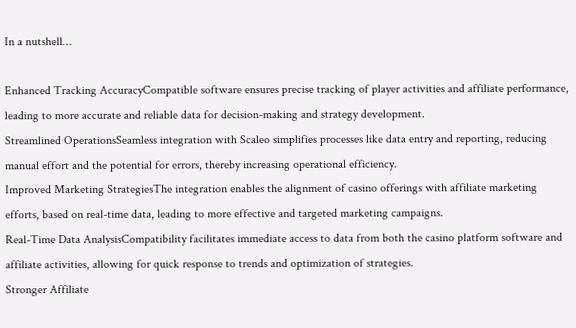In a nutshell…

Enhanced Tracking AccuracyCompatible software ensures precise tracking of player activities and affiliate performance, leading to more accurate and reliable data for decision-making and strategy development.
Streamlined OperationsSeamless integration with Scaleo simplifies processes like data entry and reporting, reducing manual effort and the potential for errors, thereby increasing operational efficiency.
Improved Marketing StrategiesThe integration enables the alignment of casino offerings with affiliate marketing efforts, based on real-time data, leading to more effective and targeted marketing campaigns.
Real-Time Data AnalysisCompatibility facilitates immediate access to data from both the casino platform software and affiliate activities, allowing for quick response to trends and optimization of strategies.
Stronger Affiliate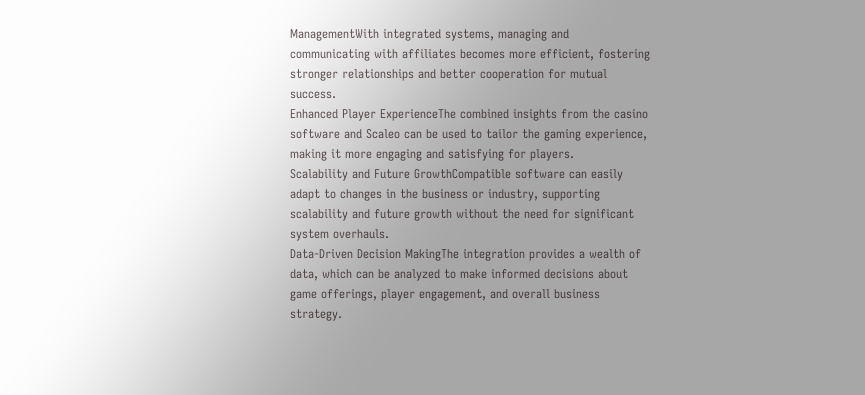ManagementWith integrated systems, managing and communicating with affiliates becomes more efficient, fostering stronger relationships and better cooperation for mutual success.
Enhanced Player ExperienceThe combined insights from the casino software and Scaleo can be used to tailor the gaming experience, making it more engaging and satisfying for players.
Scalability and Future GrowthCompatible software can easily adapt to changes in the business or industry, supporting scalability and future growth without the need for significant system overhauls.
Data-Driven Decision MakingThe integration provides a wealth of data, which can be analyzed to make informed decisions about game offerings, player engagement, and overall business strategy.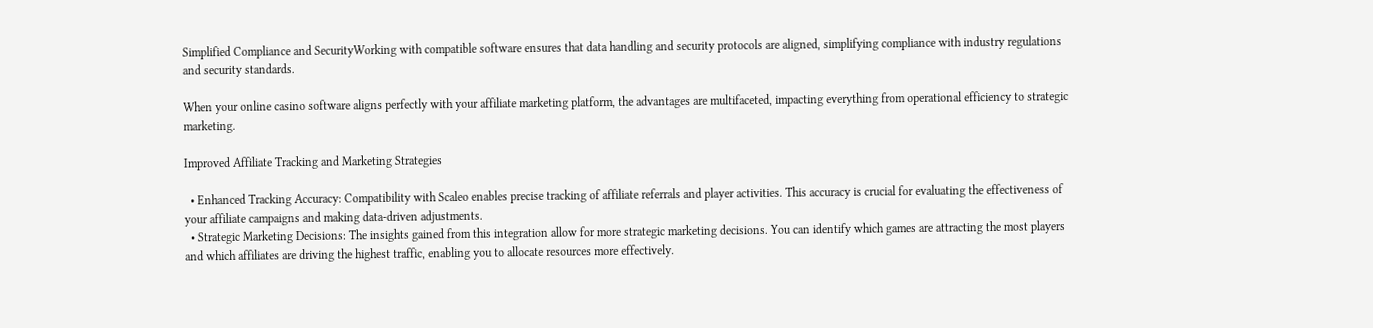Simplified Compliance and SecurityWorking with compatible software ensures that data handling and security protocols are aligned, simplifying compliance with industry regulations and security standards.

When your online casino software aligns perfectly with your affiliate marketing platform, the advantages are multifaceted, impacting everything from operational efficiency to strategic marketing.

Improved Affiliate Tracking and Marketing Strategies

  • Enhanced Tracking Accuracy: Compatibility with Scaleo enables precise tracking of affiliate referrals and player activities. This accuracy is crucial for evaluating the effectiveness of your affiliate campaigns and making data-driven adjustments.
  • Strategic Marketing Decisions: The insights gained from this integration allow for more strategic marketing decisions. You can identify which games are attracting the most players and which affiliates are driving the highest traffic, enabling you to allocate resources more effectively.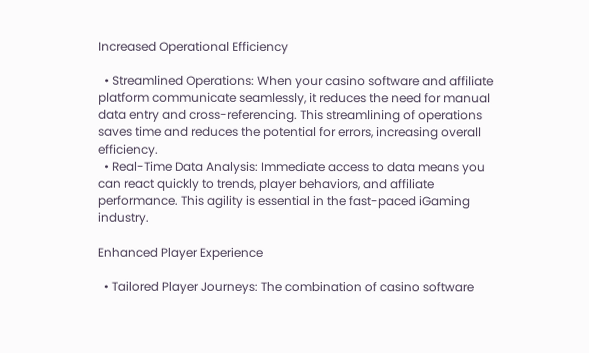Increased Operational Efficiency

  • Streamlined Operations: When your casino software and affiliate platform communicate seamlessly, it reduces the need for manual data entry and cross-referencing. This streamlining of operations saves time and reduces the potential for errors, increasing overall efficiency.
  • Real-Time Data Analysis: Immediate access to data means you can react quickly to trends, player behaviors, and affiliate performance. This agility is essential in the fast-paced iGaming industry.

Enhanced Player Experience

  • Tailored Player Journeys: The combination of casino software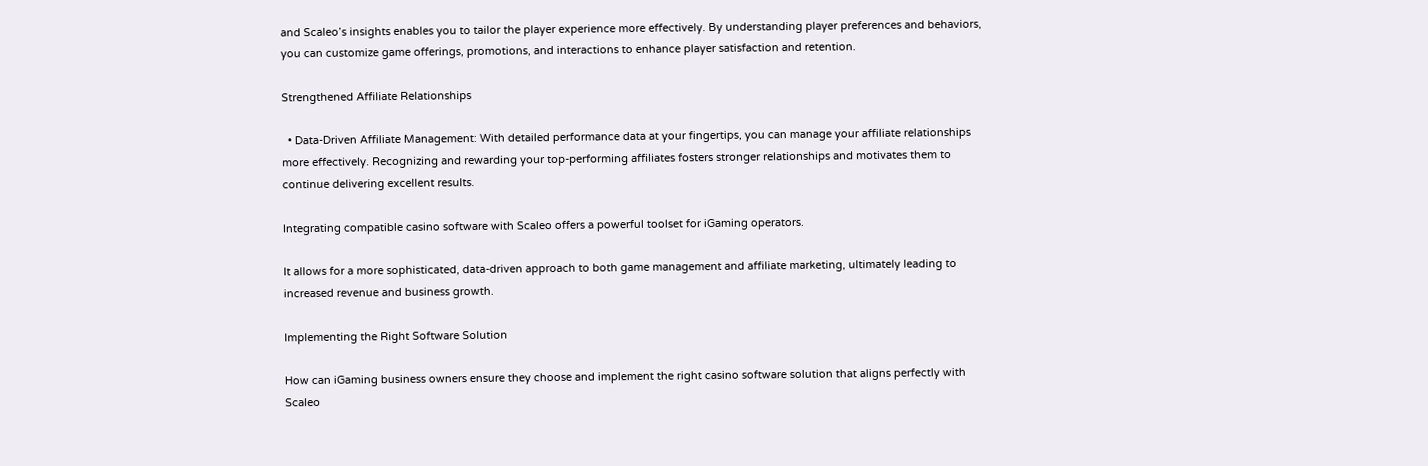and Scaleo’s insights enables you to tailor the player experience more effectively. By understanding player preferences and behaviors, you can customize game offerings, promotions, and interactions to enhance player satisfaction and retention.

Strengthened Affiliate Relationships

  • Data-Driven Affiliate Management: With detailed performance data at your fingertips, you can manage your affiliate relationships more effectively. Recognizing and rewarding your top-performing affiliates fosters stronger relationships and motivates them to continue delivering excellent results.

Integrating compatible casino software with Scaleo offers a powerful toolset for iGaming operators.

It allows for a more sophisticated, data-driven approach to both game management and affiliate marketing, ultimately leading to increased revenue and business growth.

Implementing the Right Software Solution

How can iGaming business owners ensure they choose and implement the right casino software solution that aligns perfectly with Scaleo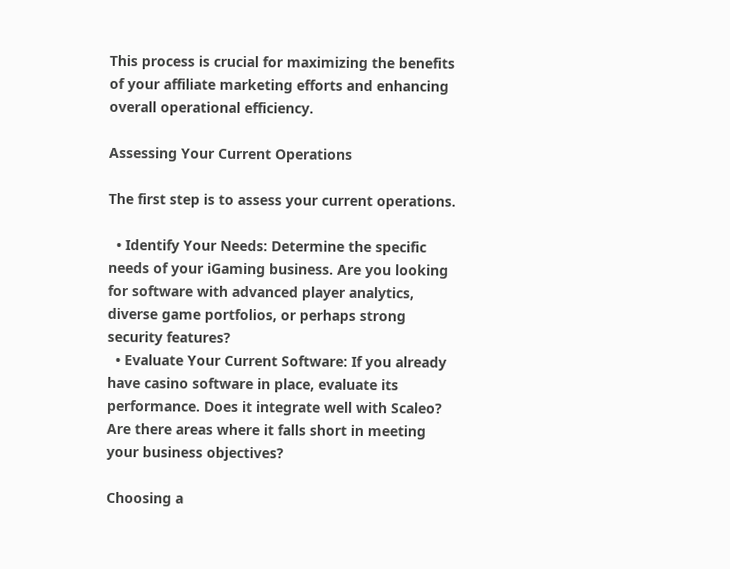This process is crucial for maximizing the benefits of your affiliate marketing efforts and enhancing overall operational efficiency.

Assessing Your Current Operations

The first step is to assess your current operations.

  • Identify Your Needs: Determine the specific needs of your iGaming business. Are you looking for software with advanced player analytics, diverse game portfolios, or perhaps strong security features?
  • Evaluate Your Current Software: If you already have casino software in place, evaluate its performance. Does it integrate well with Scaleo? Are there areas where it falls short in meeting your business objectives?

Choosing a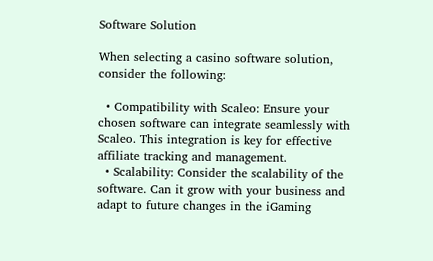Software Solution

When selecting a casino software solution, consider the following:

  • Compatibility with Scaleo: Ensure your chosen software can integrate seamlessly with Scaleo. This integration is key for effective affiliate tracking and management.
  • Scalability: Consider the scalability of the software. Can it grow with your business and adapt to future changes in the iGaming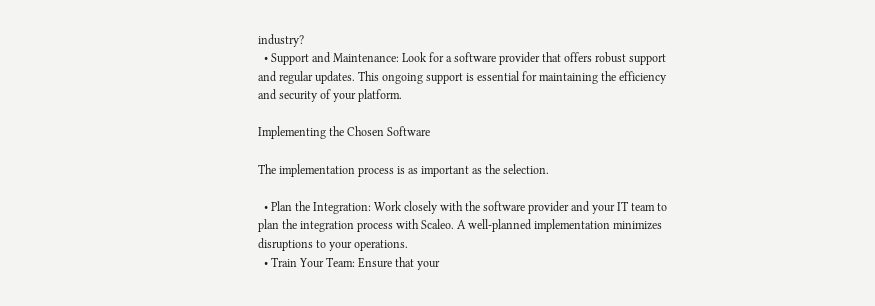industry?
  • Support and Maintenance: Look for a software provider that offers robust support and regular updates. This ongoing support is essential for maintaining the efficiency and security of your platform.

Implementing the Chosen Software

The implementation process is as important as the selection.

  • Plan the Integration: Work closely with the software provider and your IT team to plan the integration process with Scaleo. A well-planned implementation minimizes disruptions to your operations.
  • Train Your Team: Ensure that your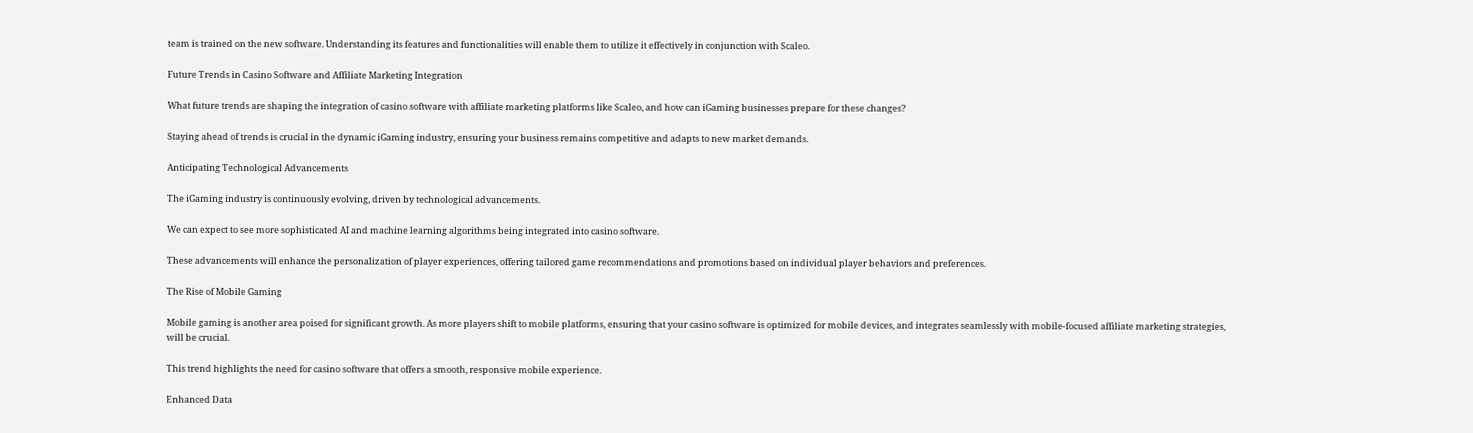team is trained on the new software. Understanding its features and functionalities will enable them to utilize it effectively in conjunction with Scaleo.

Future Trends in Casino Software and Affiliate Marketing Integration

What future trends are shaping the integration of casino software with affiliate marketing platforms like Scaleo, and how can iGaming businesses prepare for these changes?

Staying ahead of trends is crucial in the dynamic iGaming industry, ensuring your business remains competitive and adapts to new market demands.

Anticipating Technological Advancements

The iGaming industry is continuously evolving, driven by technological advancements.

We can expect to see more sophisticated AI and machine learning algorithms being integrated into casino software.

These advancements will enhance the personalization of player experiences, offering tailored game recommendations and promotions based on individual player behaviors and preferences.

The Rise of Mobile Gaming

Mobile gaming is another area poised for significant growth. As more players shift to mobile platforms, ensuring that your casino software is optimized for mobile devices, and integrates seamlessly with mobile-focused affiliate marketing strategies, will be crucial.

This trend highlights the need for casino software that offers a smooth, responsive mobile experience.

Enhanced Data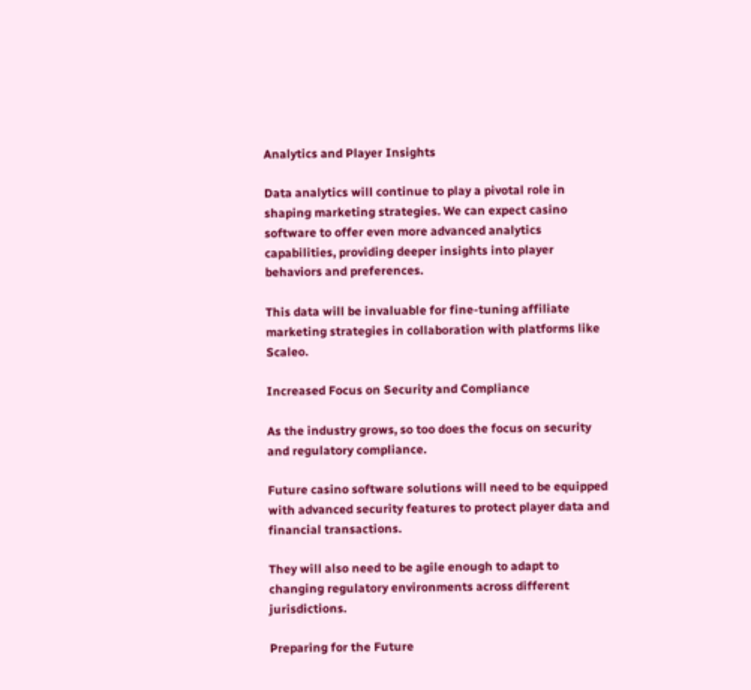Analytics and Player Insights

Data analytics will continue to play a pivotal role in shaping marketing strategies. We can expect casino software to offer even more advanced analytics capabilities, providing deeper insights into player behaviors and preferences.

This data will be invaluable for fine-tuning affiliate marketing strategies in collaboration with platforms like Scaleo.

Increased Focus on Security and Compliance

As the industry grows, so too does the focus on security and regulatory compliance.

Future casino software solutions will need to be equipped with advanced security features to protect player data and financial transactions.

They will also need to be agile enough to adapt to changing regulatory environments across different jurisdictions.

Preparing for the Future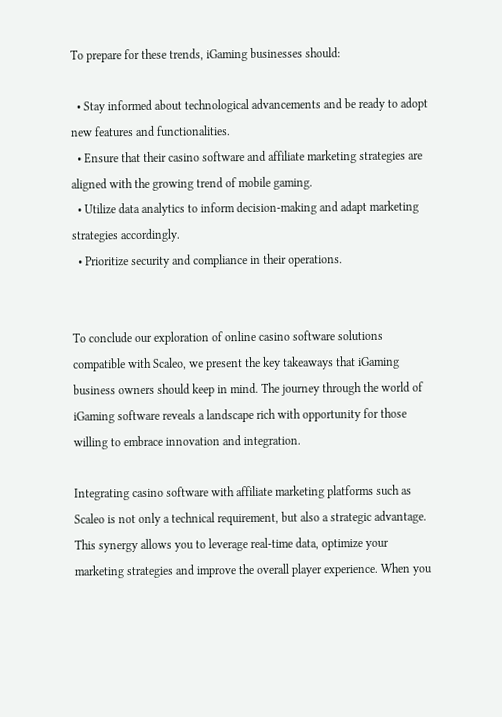To prepare for these trends, iGaming businesses should:

  • Stay informed about technological advancements and be ready to adopt new features and functionalities.
  • Ensure that their casino software and affiliate marketing strategies are aligned with the growing trend of mobile gaming.
  • Utilize data analytics to inform decision-making and adapt marketing strategies accordingly.
  • Prioritize security and compliance in their operations.


To conclude our exploration of online casino software solutions compatible with Scaleo, we present the key takeaways that iGaming business owners should keep in mind. The journey through the world of iGaming software reveals a landscape rich with opportunity for those willing to embrace innovation and integration.

Integrating casino software with affiliate marketing platforms such as Scaleo is not only a technical requirement, but also a strategic advantage. This synergy allows you to leverage real-time data, optimize your marketing strategies and improve the overall player experience. When you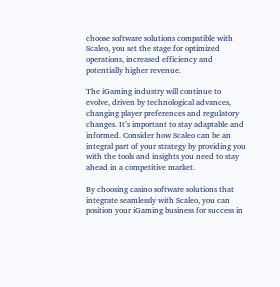choose software solutions compatible with Scaleo, you set the stage for optimized operations, increased efficiency and potentially higher revenue.

The iGaming industry will continue to evolve, driven by technological advances, changing player preferences and regulatory changes. It’s important to stay adaptable and informed. Consider how Scaleo can be an integral part of your strategy by providing you with the tools and insights you need to stay ahead in a competitive market.

By choosing casino software solutions that integrate seamlessly with Scaleo, you can position your iGaming business for success in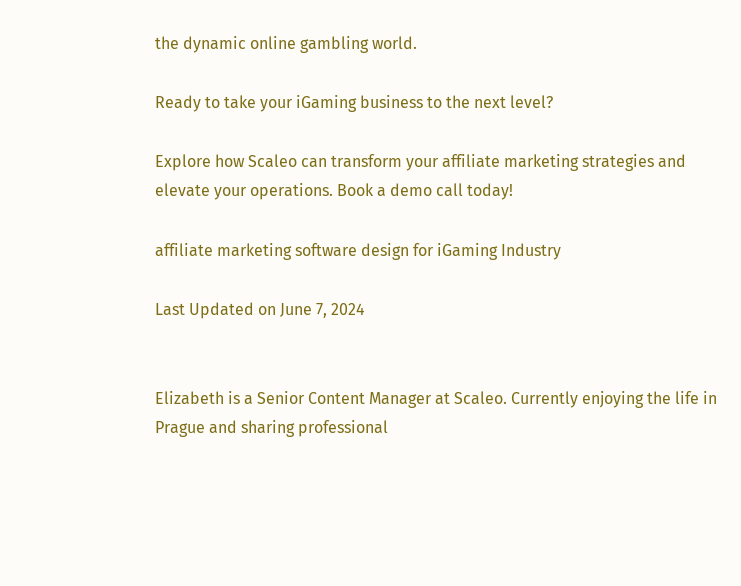the dynamic online gambling world.

Ready to take your iGaming business to the next level?

Explore how Scaleo can transform your affiliate marketing strategies and elevate your operations. Book a demo call today!

affiliate marketing software design for iGaming Industry

Last Updated on June 7, 2024


Elizabeth is a Senior Content Manager at Scaleo. Currently enjoying the life in Prague and sharing professional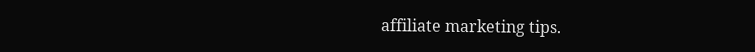affiliate marketing tips.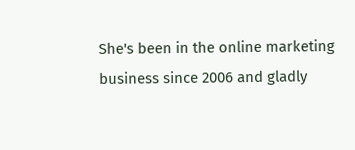She's been in the online marketing business since 2006 and gladly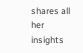shares all her insights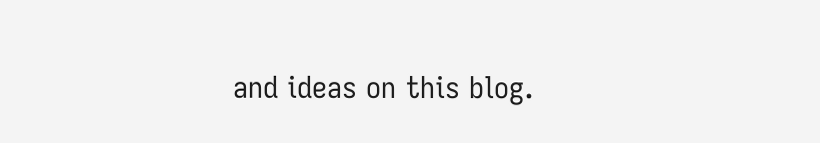and ideas on this blog.